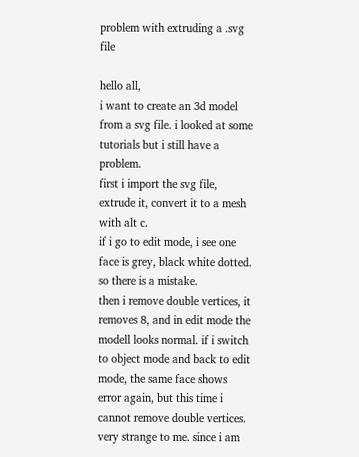problem with extruding a .svg file

hello all,
i want to create an 3d model from a svg file. i looked at some tutorials but i still have a problem.
first i import the svg file, extrude it, convert it to a mesh with alt c.
if i go to edit mode, i see one face is grey, black white dotted. so there is a mistake.
then i remove double vertices, it removes 8, and in edit mode the modell looks normal. if i switch to object mode and back to edit mode, the same face shows error again, but this time i cannot remove double vertices.
very strange to me. since i am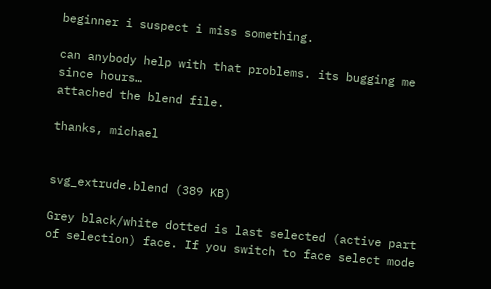beginner i suspect i miss something.

can anybody help with that problems. its bugging me since hours…
attached the blend file.

thanks, michael


svg_extrude.blend (389 KB)

Grey black/white dotted is last selected (active part of selection) face. If you switch to face select mode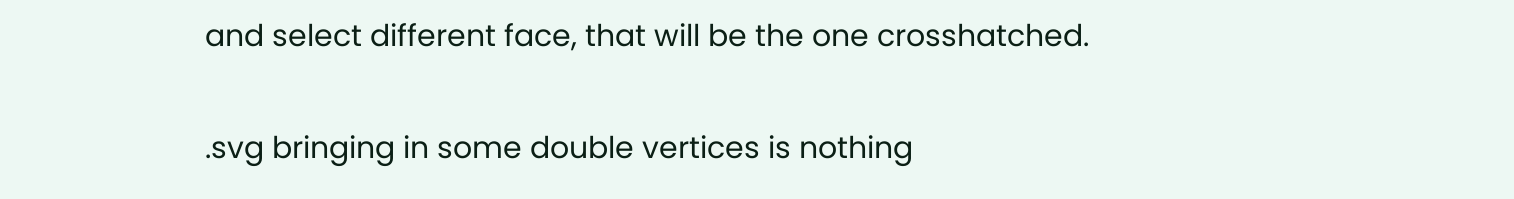and select different face, that will be the one crosshatched.

.svg bringing in some double vertices is nothing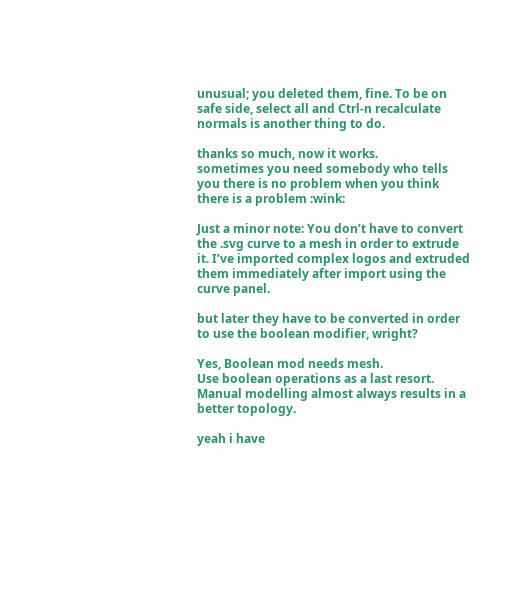unusual; you deleted them, fine. To be on safe side, select all and Ctrl-n recalculate normals is another thing to do.

thanks so much, now it works.
sometimes you need somebody who tells you there is no problem when you think there is a problem :wink:

Just a minor note: You don’t have to convert the .svg curve to a mesh in order to extrude it. I’ve imported complex logos and extruded them immediately after import using the curve panel.

but later they have to be converted in order to use the boolean modifier, wright?

Yes, Boolean mod needs mesh.
Use boolean operations as a last resort. Manual modelling almost always results in a better topology.

yeah i have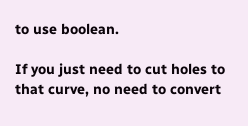to use boolean.

If you just need to cut holes to that curve, no need to convert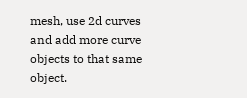mesh, use 2d curves and add more curve objects to that same object.